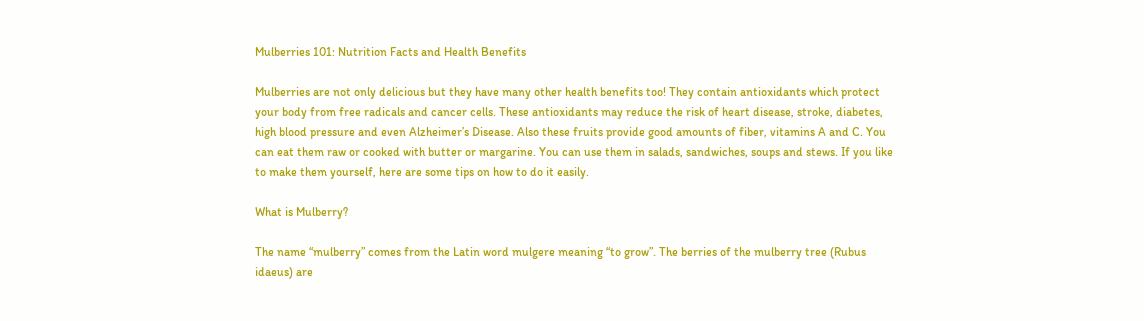Mulberries 101: Nutrition Facts and Health Benefits

Mulberries are not only delicious but they have many other health benefits too! They contain antioxidants which protect your body from free radicals and cancer cells. These antioxidants may reduce the risk of heart disease, stroke, diabetes, high blood pressure and even Alzheimer’s Disease. Also these fruits provide good amounts of fiber, vitamins A and C. You can eat them raw or cooked with butter or margarine. You can use them in salads, sandwiches, soups and stews. If you like to make them yourself, here are some tips on how to do it easily.

What is Mulberry?

The name “mulberry” comes from the Latin word mulgere meaning “to grow”. The berries of the mulberry tree (Rubus idaeus) are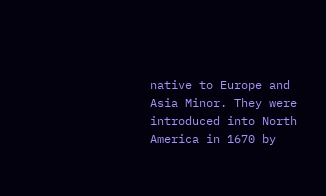native to Europe and Asia Minor. They were introduced into North America in 1670 by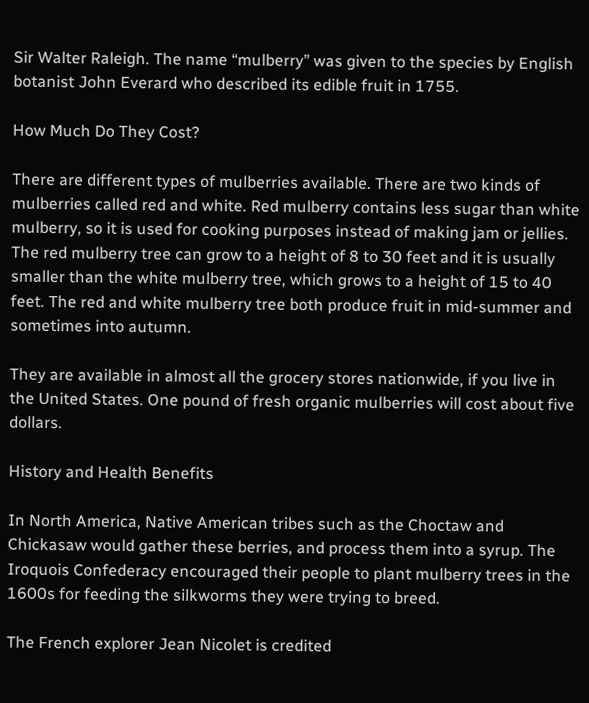Sir Walter Raleigh. The name “mulberry” was given to the species by English botanist John Everard who described its edible fruit in 1755.

How Much Do They Cost?

There are different types of mulberries available. There are two kinds of mulberries called red and white. Red mulberry contains less sugar than white mulberry, so it is used for cooking purposes instead of making jam or jellies. The red mulberry tree can grow to a height of 8 to 30 feet and it is usually smaller than the white mulberry tree, which grows to a height of 15 to 40 feet. The red and white mulberry tree both produce fruit in mid-summer and sometimes into autumn.

They are available in almost all the grocery stores nationwide, if you live in the United States. One pound of fresh organic mulberries will cost about five dollars.

History and Health Benefits

In North America, Native American tribes such as the Choctaw and Chickasaw would gather these berries, and process them into a syrup. The Iroquois Confederacy encouraged their people to plant mulberry trees in the 1600s for feeding the silkworms they were trying to breed.

The French explorer Jean Nicolet is credited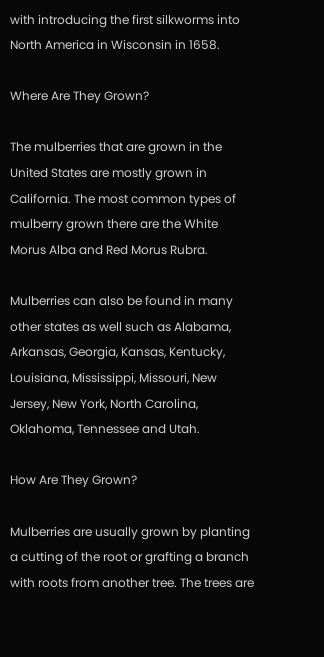with introducing the first silkworms into North America in Wisconsin in 1658.

Where Are They Grown?

The mulberries that are grown in the United States are mostly grown in California. The most common types of mulberry grown there are the White Morus Alba and Red Morus Rubra.

Mulberries can also be found in many other states as well such as Alabama, Arkansas, Georgia, Kansas, Kentucky, Louisiana, Mississippi, Missouri, New Jersey, New York, North Carolina, Oklahoma, Tennessee and Utah.

How Are They Grown?

Mulberries are usually grown by planting a cutting of the root or grafting a branch with roots from another tree. The trees are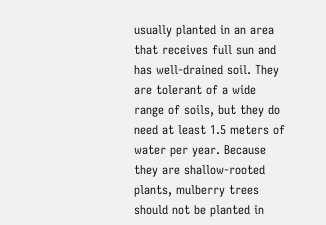usually planted in an area that receives full sun and has well-drained soil. They are tolerant of a wide range of soils, but they do need at least 1.5 meters of water per year. Because they are shallow-rooted plants, mulberry trees should not be planted in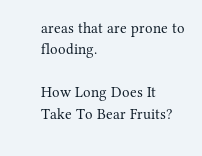areas that are prone to flooding.

How Long Does It Take To Bear Fruits?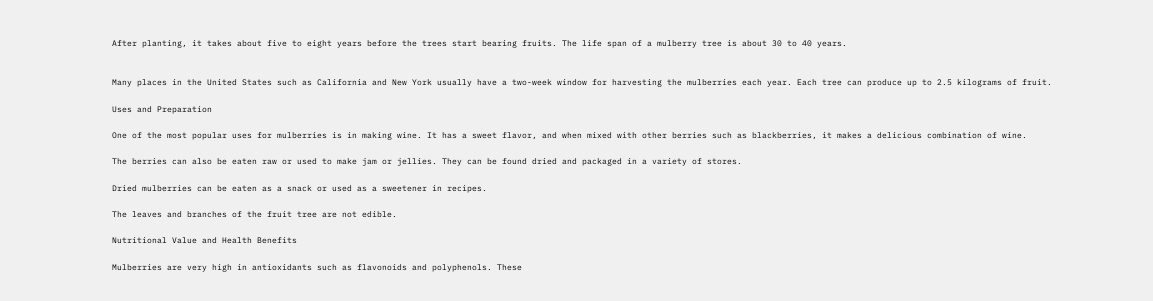After planting, it takes about five to eight years before the trees start bearing fruits. The life span of a mulberry tree is about 30 to 40 years.


Many places in the United States such as California and New York usually have a two-week window for harvesting the mulberries each year. Each tree can produce up to 2.5 kilograms of fruit.

Uses and Preparation

One of the most popular uses for mulberries is in making wine. It has a sweet flavor, and when mixed with other berries such as blackberries, it makes a delicious combination of wine.

The berries can also be eaten raw or used to make jam or jellies. They can be found dried and packaged in a variety of stores.

Dried mulberries can be eaten as a snack or used as a sweetener in recipes.

The leaves and branches of the fruit tree are not edible.

Nutritional Value and Health Benefits

Mulberries are very high in antioxidants such as flavonoids and polyphenols. These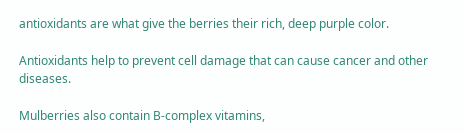antioxidants are what give the berries their rich, deep purple color.

Antioxidants help to prevent cell damage that can cause cancer and other diseases.

Mulberries also contain B-complex vitamins,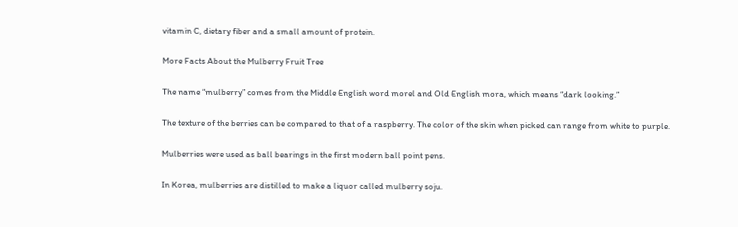vitamin C, dietary fiber and a small amount of protein.

More Facts About the Mulberry Fruit Tree

The name “mulberry” comes from the Middle English word morel and Old English mora, which means “dark looking.”

The texture of the berries can be compared to that of a raspberry. The color of the skin when picked can range from white to purple.

Mulberries were used as ball bearings in the first modern ball point pens.

In Korea, mulberries are distilled to make a liquor called mulberry soju.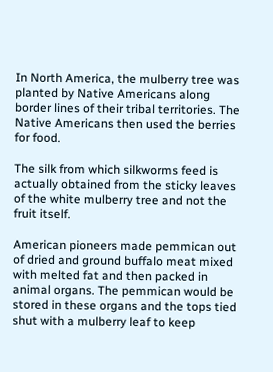In North America, the mulberry tree was planted by Native Americans along border lines of their tribal territories. The Native Americans then used the berries for food.

The silk from which silkworms feed is actually obtained from the sticky leaves of the white mulberry tree and not the fruit itself.

American pioneers made pemmican out of dried and ground buffalo meat mixed with melted fat and then packed in animal organs. The pemmican would be stored in these organs and the tops tied shut with a mulberry leaf to keep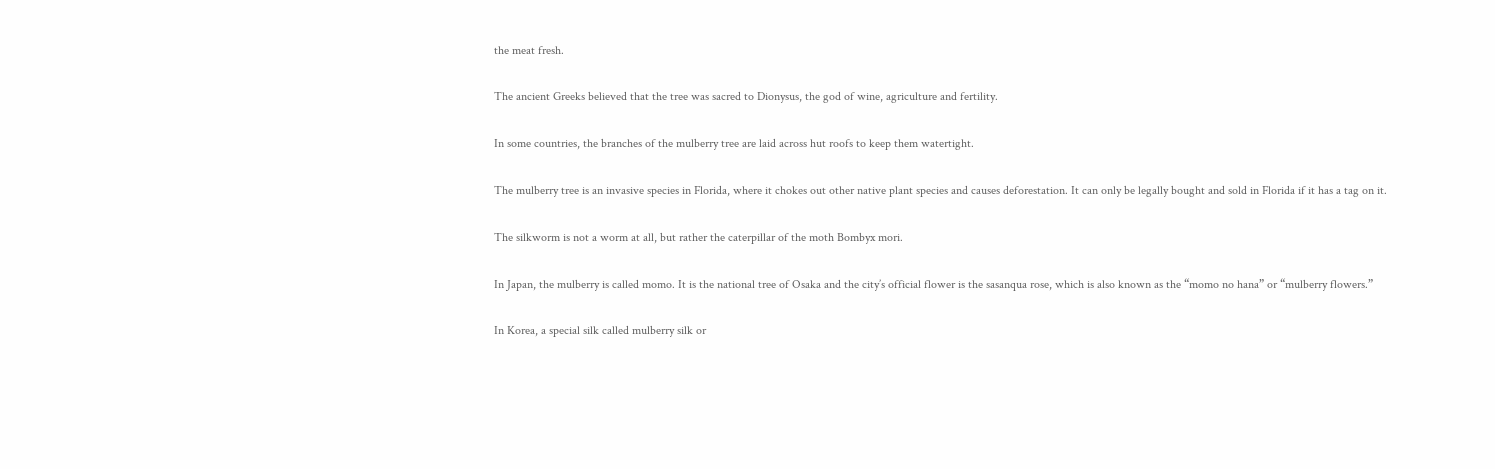the meat fresh.

The ancient Greeks believed that the tree was sacred to Dionysus, the god of wine, agriculture and fertility.

In some countries, the branches of the mulberry tree are laid across hut roofs to keep them watertight.

The mulberry tree is an invasive species in Florida, where it chokes out other native plant species and causes deforestation. It can only be legally bought and sold in Florida if it has a tag on it.

The silkworm is not a worm at all, but rather the caterpillar of the moth Bombyx mori.

In Japan, the mulberry is called momo. It is the national tree of Osaka and the city’s official flower is the sasanqua rose, which is also known as the “momo no hana” or “mulberry flowers.”

In Korea, a special silk called mulberry silk or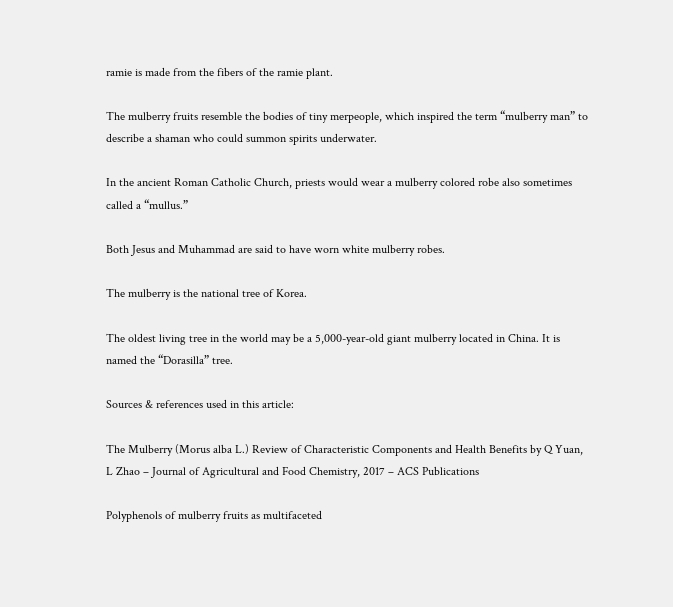ramie is made from the fibers of the ramie plant.

The mulberry fruits resemble the bodies of tiny merpeople, which inspired the term “mulberry man” to describe a shaman who could summon spirits underwater.

In the ancient Roman Catholic Church, priests would wear a mulberry colored robe also sometimes called a “mullus.”

Both Jesus and Muhammad are said to have worn white mulberry robes.

The mulberry is the national tree of Korea.

The oldest living tree in the world may be a 5,000-year-old giant mulberry located in China. It is named the “Dorasilla” tree.

Sources & references used in this article:

The Mulberry (Morus alba L.) Review of Characteristic Components and Health Benefits by Q Yuan, L Zhao – Journal of Agricultural and Food Chemistry, 2017 – ACS Publications

Polyphenols of mulberry fruits as multifaceted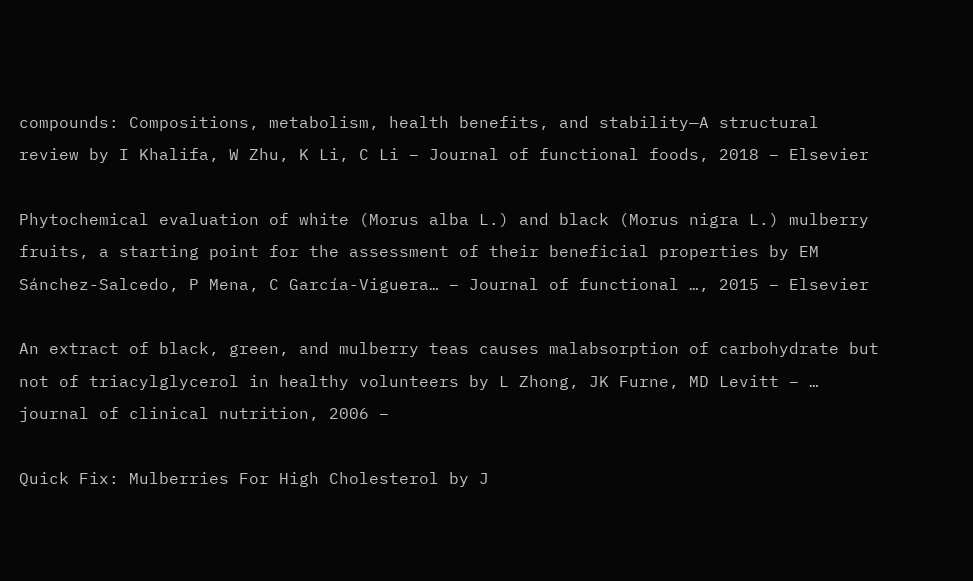compounds: Compositions, metabolism, health benefits, and stability—A structural review by I Khalifa, W Zhu, K Li, C Li – Journal of functional foods, 2018 – Elsevier

Phytochemical evaluation of white (Morus alba L.) and black (Morus nigra L.) mulberry fruits, a starting point for the assessment of their beneficial properties by EM Sánchez-Salcedo, P Mena, C García-Viguera… – Journal of functional …, 2015 – Elsevier

An extract of black, green, and mulberry teas causes malabsorption of carbohydrate but not of triacylglycerol in healthy volunteers by L Zhong, JK Furne, MD Levitt – … journal of clinical nutrition, 2006 –

Quick Fix: Mulberries For High Cholesterol by J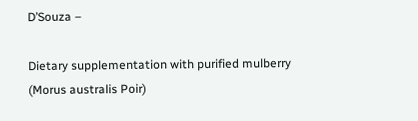D’Souza –

Dietary supplementation with purified mulberry (Morus australis Poir)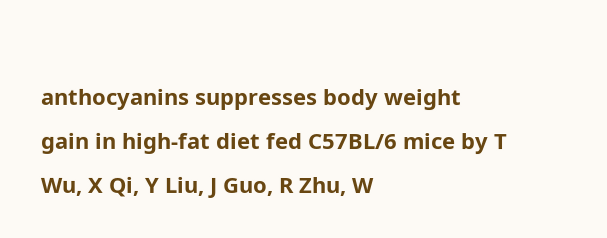anthocyanins suppresses body weight gain in high-fat diet fed C57BL/6 mice by T Wu, X Qi, Y Liu, J Guo, R Zhu, W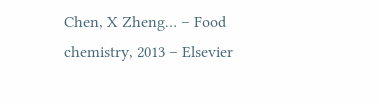Chen, X Zheng… – Food chemistry, 2013 – Elsevier